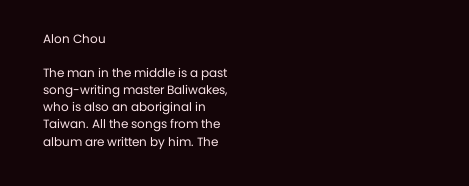Alon Chou

The man in the middle is a past song-writing master Baliwakes, who is also an aboriginal in Taiwan. All the songs from the album are written by him. The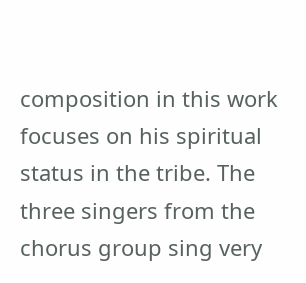composition in this work focuses on his spiritual status in the tribe. The three singers from the chorus group sing very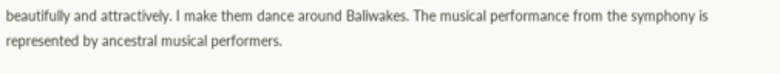beautifully and attractively. I make them dance around Baliwakes. The musical performance from the symphony is represented by ancestral musical performers.